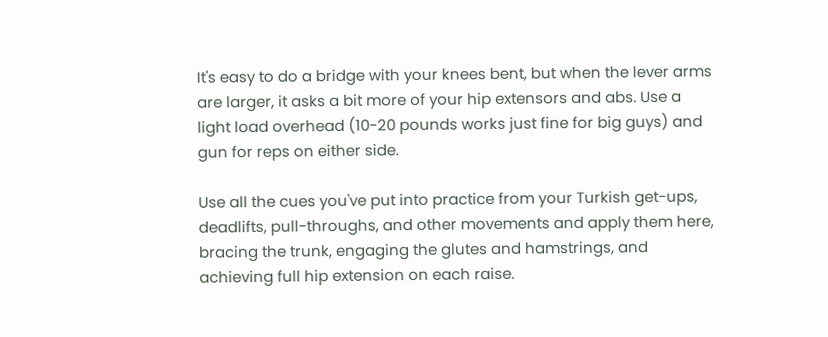It's easy to do a bridge with your knees bent, but when the lever arms are larger, it asks a bit more of your hip extensors and abs. Use a light load overhead (10-20 pounds works just fine for big guys) and gun for reps on either side.

Use all the cues you've put into practice from your Turkish get-ups, deadlifts, pull-throughs, and other movements and apply them here, bracing the trunk, engaging the glutes and hamstrings, and achieving full hip extension on each raise.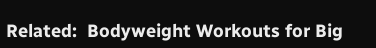Related:  Bodyweight Workouts for Big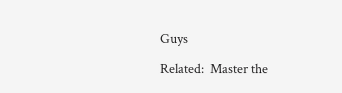Guys

Related:  Master the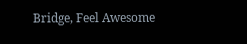Bridge, Feel Awesome